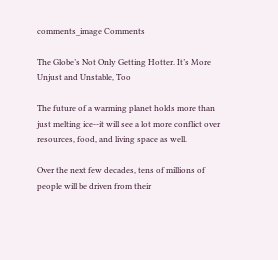comments_image Comments

The Globe’s Not Only Getting Hotter. It’s More Unjust and Unstable, Too

The future of a warming planet holds more than just melting ice--it will see a lot more conflict over resources, food, and living space as well.

Over the next few decades, tens of millions of people will be driven from their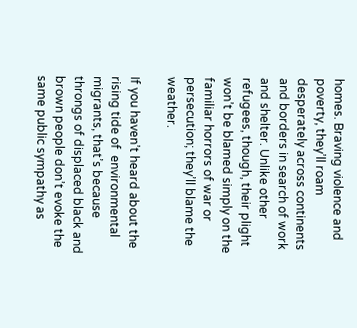homes. Braving violence and poverty, they’ll roam desperately across continents and borders in search of work and shelter. Unlike other refugees, though, their plight won’t be blamed simply on the familiar horrors of war or persecution; they’ll blame the weather.

If you haven’t heard about the rising tide of  environmental migrants, that’s because throngs of displaced black and brown people don’t evoke the same public sympathy as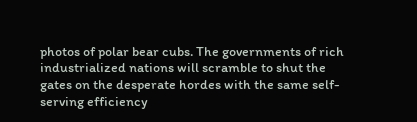photos of polar bear cubs. The governments of rich industrialized nations will scramble to shut the gates on the desperate hordes with the same self-serving efficiency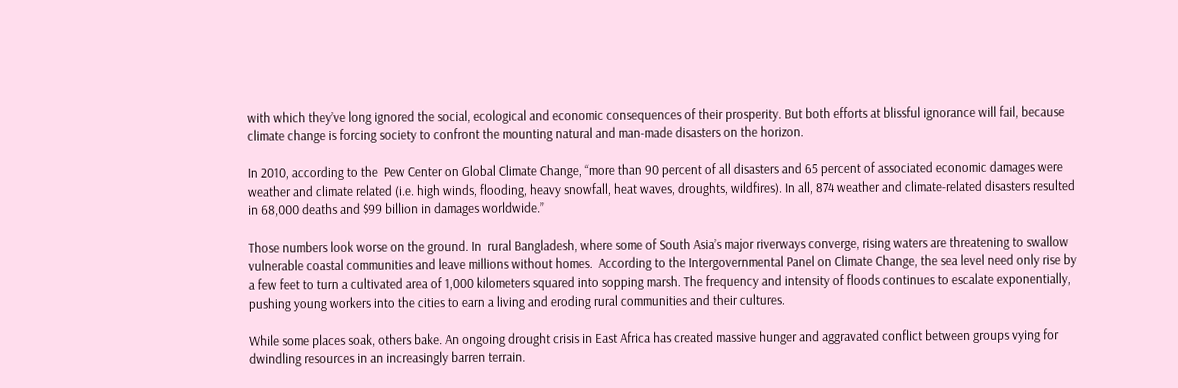with which they’ve long ignored the social, ecological and economic consequences of their prosperity. But both efforts at blissful ignorance will fail, because climate change is forcing society to confront the mounting natural and man-made disasters on the horizon.

In 2010, according to the  Pew Center on Global Climate Change, “more than 90 percent of all disasters and 65 percent of associated economic damages were weather and climate related (i.e. high winds, flooding, heavy snowfall, heat waves, droughts, wildfires). In all, 874 weather and climate-related disasters resulted in 68,000 deaths and $99 billion in damages worldwide.”

Those numbers look worse on the ground. In  rural Bangladesh, where some of South Asia’s major riverways converge, rising waters are threatening to swallow vulnerable coastal communities and leave millions without homes.  According to the Intergovernmental Panel on Climate Change, the sea level need only rise by a few feet to turn a cultivated area of 1,000 kilometers squared into sopping marsh. The frequency and intensity of floods continues to escalate exponentially, pushing young workers into the cities to earn a living and eroding rural communities and their cultures.

While some places soak, others bake. An ongoing drought crisis in East Africa has created massive hunger and aggravated conflict between groups vying for dwindling resources in an increasingly barren terrain.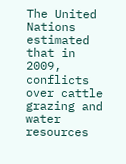The United Nations estimated that in 2009,  conflicts over cattle grazing and water resources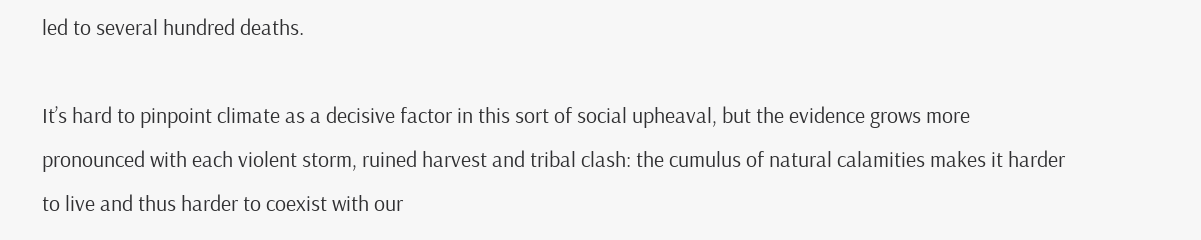led to several hundred deaths.

It’s hard to pinpoint climate as a decisive factor in this sort of social upheaval, but the evidence grows more pronounced with each violent storm, ruined harvest and tribal clash: the cumulus of natural calamities makes it harder to live and thus harder to coexist with our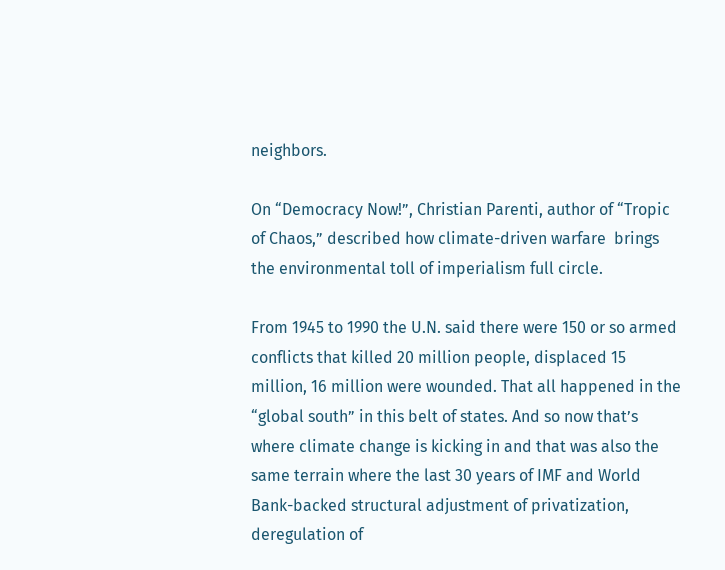neighbors.

On “Democracy Now!”, Christian Parenti, author of “Tropic of Chaos,” described how climate-driven warfare  brings the environmental toll of imperialism full circle.

From 1945 to 1990 the U.N. said there were 150 or so armed conflicts that killed 20 million people, displaced 15 million, 16 million were wounded. That all happened in the “global south” in this belt of states. And so now that’s where climate change is kicking in and that was also the same terrain where the last 30 years of IMF and World Bank-backed structural adjustment of privatization, deregulation of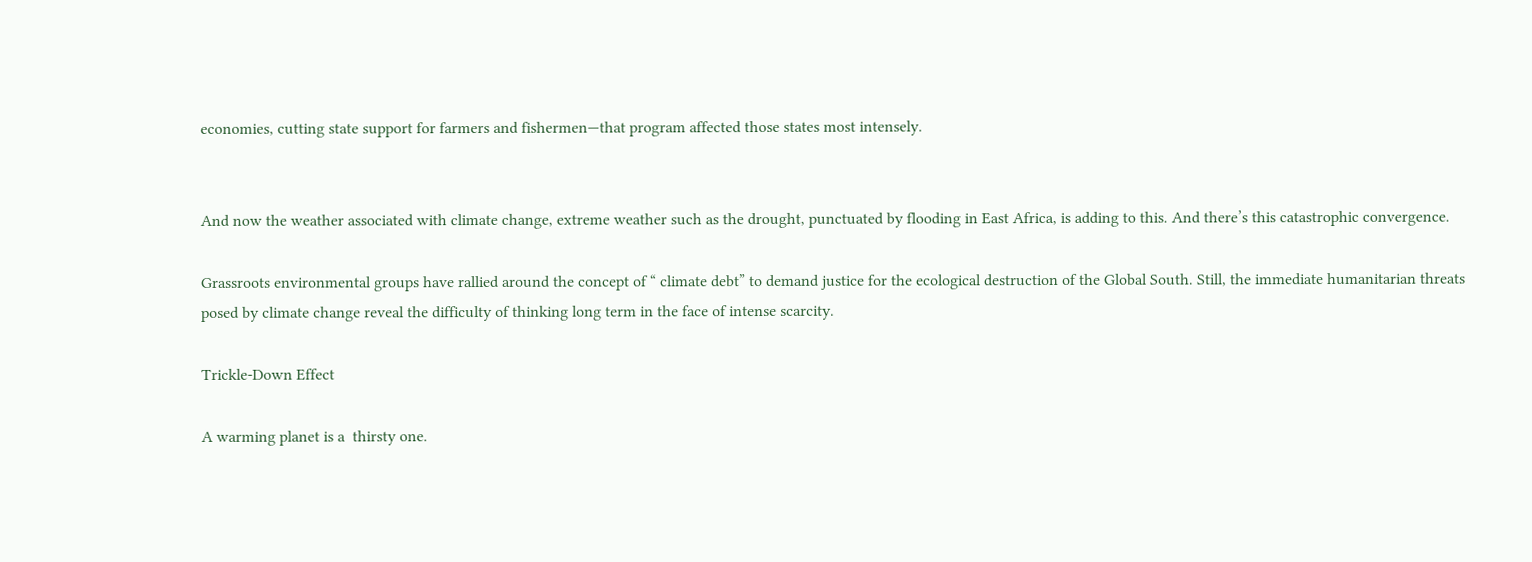economies, cutting state support for farmers and fishermen—that program affected those states most intensely.


And now the weather associated with climate change, extreme weather such as the drought, punctuated by flooding in East Africa, is adding to this. And there’s this catastrophic convergence.

Grassroots environmental groups have rallied around the concept of “ climate debt” to demand justice for the ecological destruction of the Global South. Still, the immediate humanitarian threats posed by climate change reveal the difficulty of thinking long term in the face of intense scarcity.

Trickle-Down Effect

A warming planet is a  thirsty one.